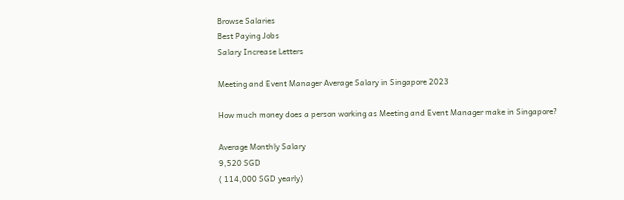Browse Salaries
Best Paying Jobs
Salary Increase Letters

Meeting and Event Manager Average Salary in Singapore 2023

How much money does a person working as Meeting and Event Manager make in Singapore?

Average Monthly Salary
9,520 SGD
( 114,000 SGD yearly)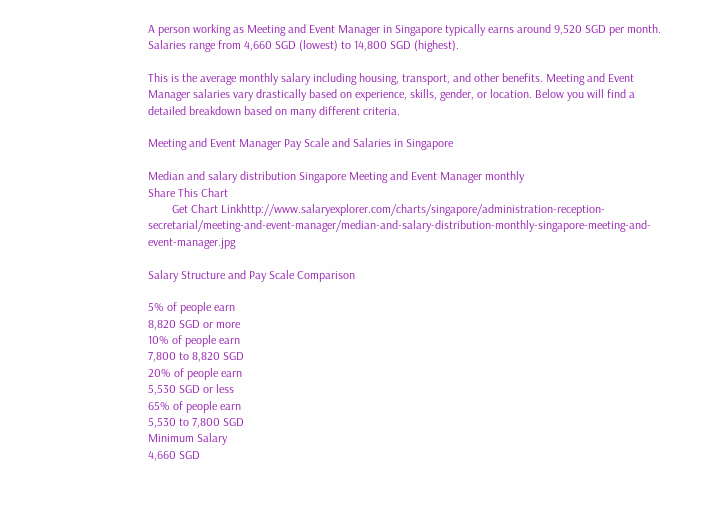A person working as Meeting and Event Manager in Singapore typically earns around 9,520 SGD per month. Salaries range from 4,660 SGD (lowest) to 14,800 SGD (highest).

This is the average monthly salary including housing, transport, and other benefits. Meeting and Event Manager salaries vary drastically based on experience, skills, gender, or location. Below you will find a detailed breakdown based on many different criteria.

Meeting and Event Manager Pay Scale and Salaries in Singapore

Median and salary distribution Singapore Meeting and Event Manager monthly
Share This Chart
        Get Chart Linkhttp://www.salaryexplorer.com/charts/singapore/administration-reception-secretarial/meeting-and-event-manager/median-and-salary-distribution-monthly-singapore-meeting-and-event-manager.jpg

Salary Structure and Pay Scale Comparison

5% of people earn
8,820 SGD or more
10% of people earn
7,800 to 8,820 SGD
20% of people earn
5,530 SGD or less
65% of people earn
5,530 to 7,800 SGD
Minimum Salary
4,660 SGD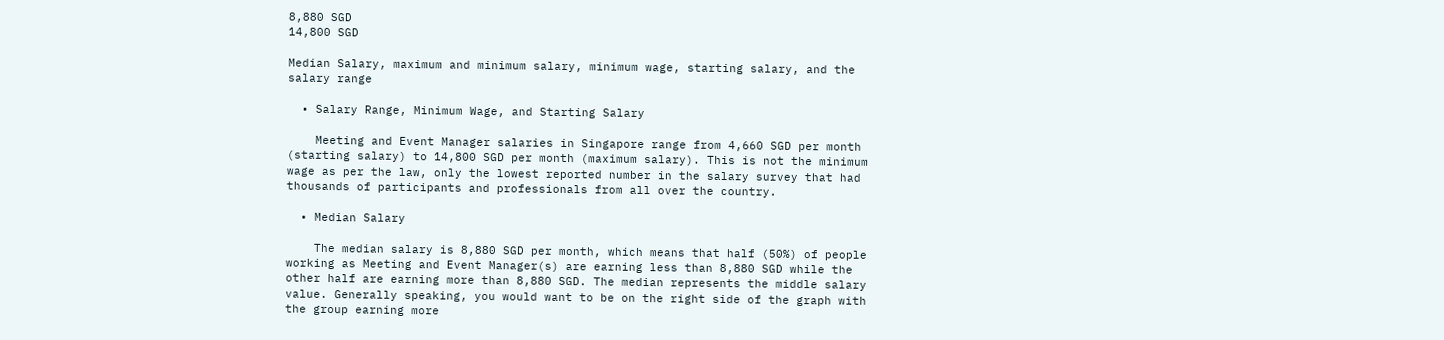8,880 SGD
14,800 SGD

Median Salary, maximum and minimum salary, minimum wage, starting salary, and the salary range

  • Salary Range, Minimum Wage, and Starting Salary

    Meeting and Event Manager salaries in Singapore range from 4,660 SGD per month (starting salary) to 14,800 SGD per month (maximum salary). This is not the minimum wage as per the law, only the lowest reported number in the salary survey that had thousands of participants and professionals from all over the country.

  • Median Salary

    The median salary is 8,880 SGD per month, which means that half (50%) of people working as Meeting and Event Manager(s) are earning less than 8,880 SGD while the other half are earning more than 8,880 SGD. The median represents the middle salary value. Generally speaking, you would want to be on the right side of the graph with the group earning more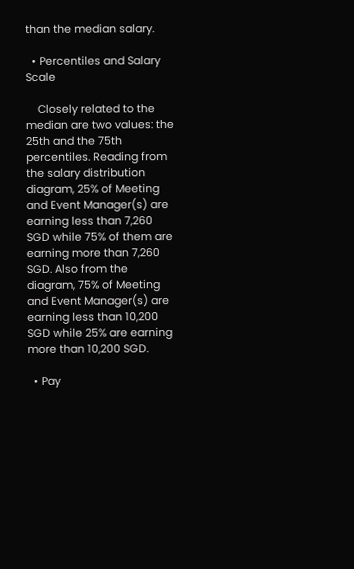than the median salary.

  • Percentiles and Salary Scale

    Closely related to the median are two values: the 25th and the 75th percentiles. Reading from the salary distribution diagram, 25% of Meeting and Event Manager(s) are earning less than 7,260 SGD while 75% of them are earning more than 7,260 SGD. Also from the diagram, 75% of Meeting and Event Manager(s) are earning less than 10,200 SGD while 25% are earning more than 10,200 SGD.

  • Pay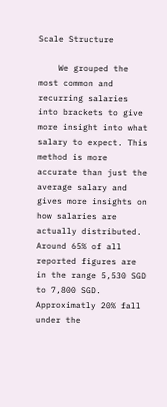Scale Structure

    We grouped the most common and recurring salaries into brackets to give more insight into what salary to expect. This method is more accurate than just the average salary and gives more insights on how salaries are actually distributed. Around 65% of all reported figures are in the range 5,530 SGD to 7,800 SGD. Approximatly 20% fall under the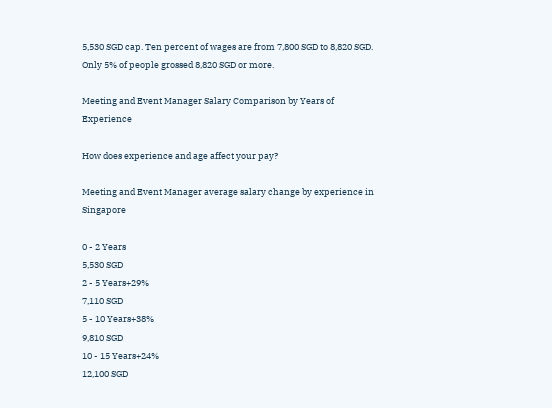5,530 SGD cap. Ten percent of wages are from 7,800 SGD to 8,820 SGD. Only 5% of people grossed 8,820 SGD or more.

Meeting and Event Manager Salary Comparison by Years of Experience

How does experience and age affect your pay?

Meeting and Event Manager average salary change by experience in Singapore

0 - 2 Years
5,530 SGD
2 - 5 Years+29%
7,110 SGD
5 - 10 Years+38%
9,810 SGD
10 - 15 Years+24%
12,100 SGD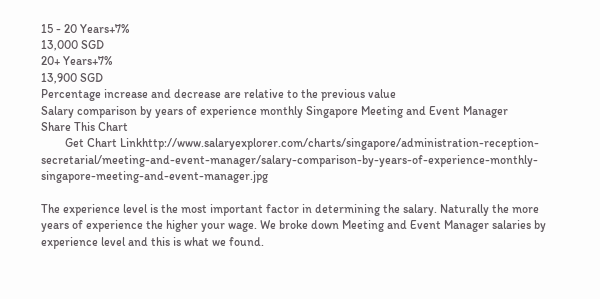15 - 20 Years+7%
13,000 SGD
20+ Years+7%
13,900 SGD
Percentage increase and decrease are relative to the previous value
Salary comparison by years of experience monthly Singapore Meeting and Event Manager
Share This Chart
        Get Chart Linkhttp://www.salaryexplorer.com/charts/singapore/administration-reception-secretarial/meeting-and-event-manager/salary-comparison-by-years-of-experience-monthly-singapore-meeting-and-event-manager.jpg

The experience level is the most important factor in determining the salary. Naturally the more years of experience the higher your wage. We broke down Meeting and Event Manager salaries by experience level and this is what we found.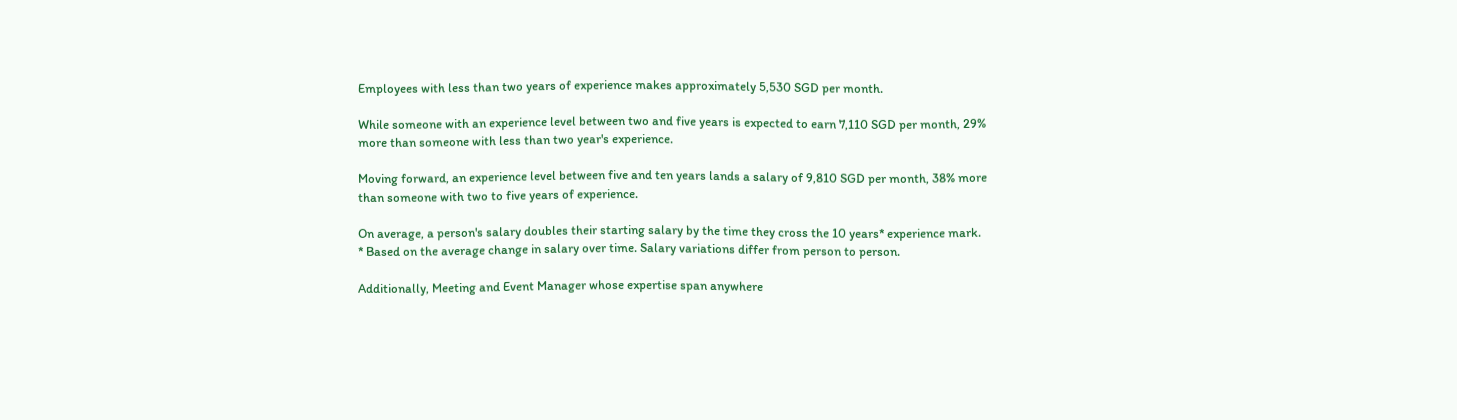Employees with less than two years of experience makes approximately 5,530 SGD per month.

While someone with an experience level between two and five years is expected to earn 7,110 SGD per month, 29% more than someone with less than two year's experience.

Moving forward, an experience level between five and ten years lands a salary of 9,810 SGD per month, 38% more than someone with two to five years of experience.

On average, a person's salary doubles their starting salary by the time they cross the 10 years* experience mark.
* Based on the average change in salary over time. Salary variations differ from person to person.

Additionally, Meeting and Event Manager whose expertise span anywhere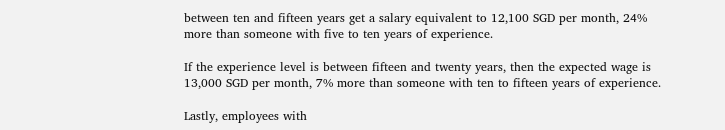between ten and fifteen years get a salary equivalent to 12,100 SGD per month, 24% more than someone with five to ten years of experience.

If the experience level is between fifteen and twenty years, then the expected wage is 13,000 SGD per month, 7% more than someone with ten to fifteen years of experience.

Lastly, employees with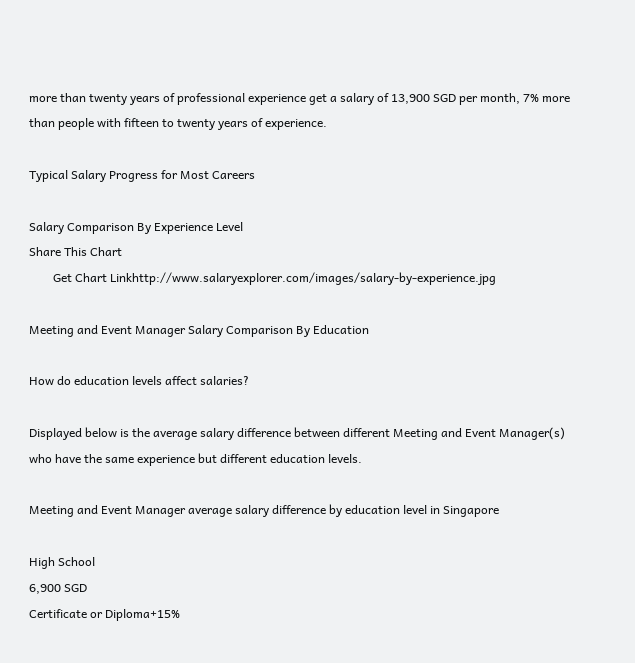more than twenty years of professional experience get a salary of 13,900 SGD per month, 7% more than people with fifteen to twenty years of experience.

Typical Salary Progress for Most Careers

Salary Comparison By Experience Level
Share This Chart
        Get Chart Linkhttp://www.salaryexplorer.com/images/salary-by-experience.jpg

Meeting and Event Manager Salary Comparison By Education

How do education levels affect salaries?

Displayed below is the average salary difference between different Meeting and Event Manager(s) who have the same experience but different education levels.

Meeting and Event Manager average salary difference by education level in Singapore

High School
6,900 SGD
Certificate or Diploma+15%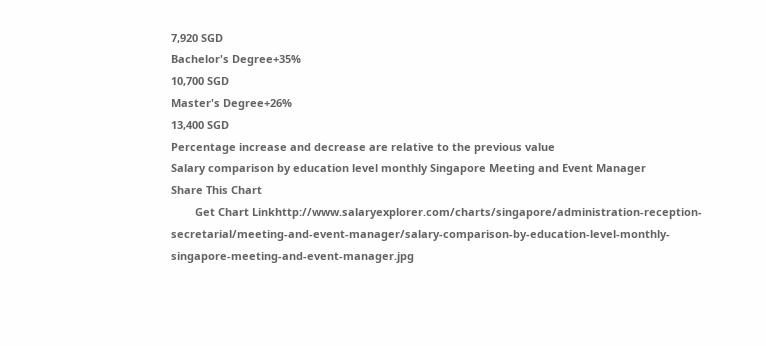7,920 SGD
Bachelor's Degree+35%
10,700 SGD
Master's Degree+26%
13,400 SGD
Percentage increase and decrease are relative to the previous value
Salary comparison by education level monthly Singapore Meeting and Event Manager
Share This Chart
        Get Chart Linkhttp://www.salaryexplorer.com/charts/singapore/administration-reception-secretarial/meeting-and-event-manager/salary-comparison-by-education-level-monthly-singapore-meeting-and-event-manager.jpg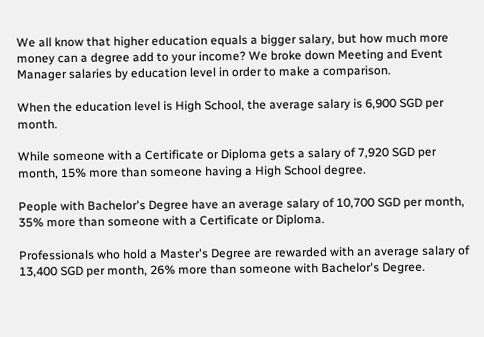We all know that higher education equals a bigger salary, but how much more money can a degree add to your income? We broke down Meeting and Event Manager salaries by education level in order to make a comparison.

When the education level is High School, the average salary is 6,900 SGD per month.

While someone with a Certificate or Diploma gets a salary of 7,920 SGD per month, 15% more than someone having a High School degree.

People with Bachelor's Degree have an average salary of 10,700 SGD per month, 35% more than someone with a Certificate or Diploma.

Professionals who hold a Master's Degree are rewarded with an average salary of 13,400 SGD per month, 26% more than someone with Bachelor's Degree.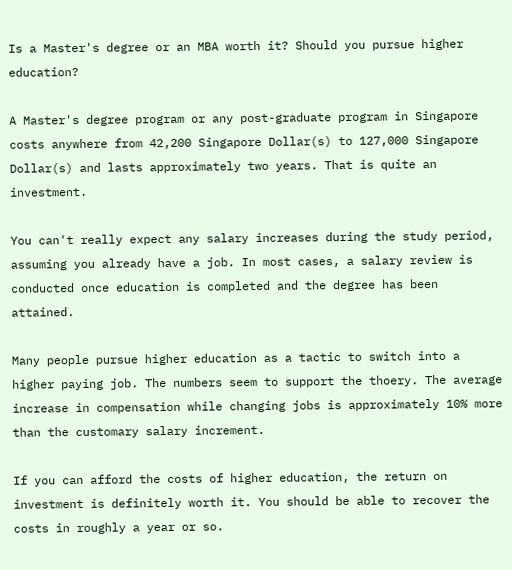Is a Master's degree or an MBA worth it? Should you pursue higher education?

A Master's degree program or any post-graduate program in Singapore costs anywhere from 42,200 Singapore Dollar(s) to 127,000 Singapore Dollar(s) and lasts approximately two years. That is quite an investment.

You can't really expect any salary increases during the study period, assuming you already have a job. In most cases, a salary review is conducted once education is completed and the degree has been attained.

Many people pursue higher education as a tactic to switch into a higher paying job. The numbers seem to support the thoery. The average increase in compensation while changing jobs is approximately 10% more than the customary salary increment.

If you can afford the costs of higher education, the return on investment is definitely worth it. You should be able to recover the costs in roughly a year or so.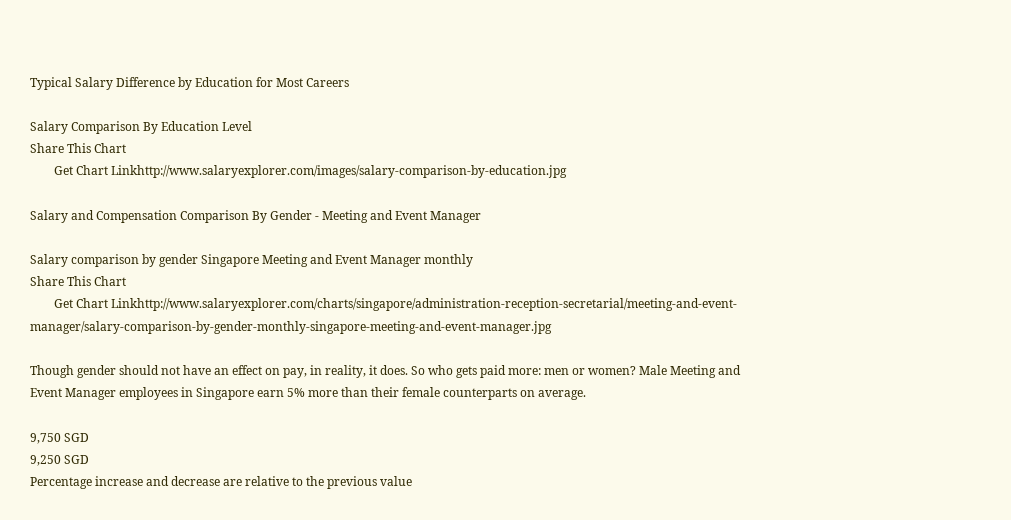Typical Salary Difference by Education for Most Careers

Salary Comparison By Education Level
Share This Chart
        Get Chart Linkhttp://www.salaryexplorer.com/images/salary-comparison-by-education.jpg

Salary and Compensation Comparison By Gender - Meeting and Event Manager

Salary comparison by gender Singapore Meeting and Event Manager monthly
Share This Chart
        Get Chart Linkhttp://www.salaryexplorer.com/charts/singapore/administration-reception-secretarial/meeting-and-event-manager/salary-comparison-by-gender-monthly-singapore-meeting-and-event-manager.jpg

Though gender should not have an effect on pay, in reality, it does. So who gets paid more: men or women? Male Meeting and Event Manager employees in Singapore earn 5% more than their female counterparts on average.

9,750 SGD
9,250 SGD
Percentage increase and decrease are relative to the previous value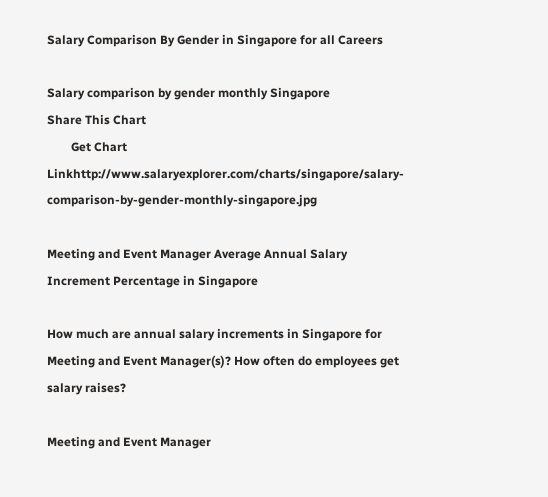Salary Comparison By Gender in Singapore for all Careers

Salary comparison by gender monthly Singapore
Share This Chart
        Get Chart Linkhttp://www.salaryexplorer.com/charts/singapore/salary-comparison-by-gender-monthly-singapore.jpg

Meeting and Event Manager Average Annual Salary Increment Percentage in Singapore

How much are annual salary increments in Singapore for Meeting and Event Manager(s)? How often do employees get salary raises?

Meeting and Event Manager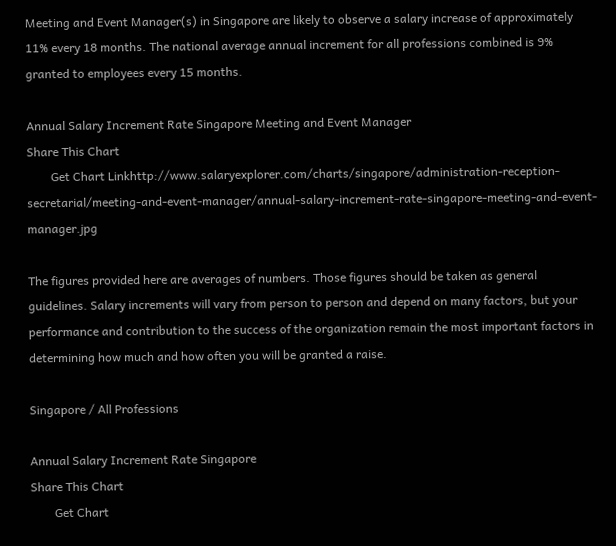Meeting and Event Manager(s) in Singapore are likely to observe a salary increase of approximately 11% every 18 months. The national average annual increment for all professions combined is 9% granted to employees every 15 months.

Annual Salary Increment Rate Singapore Meeting and Event Manager
Share This Chart
        Get Chart Linkhttp://www.salaryexplorer.com/charts/singapore/administration-reception-secretarial/meeting-and-event-manager/annual-salary-increment-rate-singapore-meeting-and-event-manager.jpg

The figures provided here are averages of numbers. Those figures should be taken as general guidelines. Salary increments will vary from person to person and depend on many factors, but your performance and contribution to the success of the organization remain the most important factors in determining how much and how often you will be granted a raise.

Singapore / All Professions

Annual Salary Increment Rate Singapore
Share This Chart
        Get Chart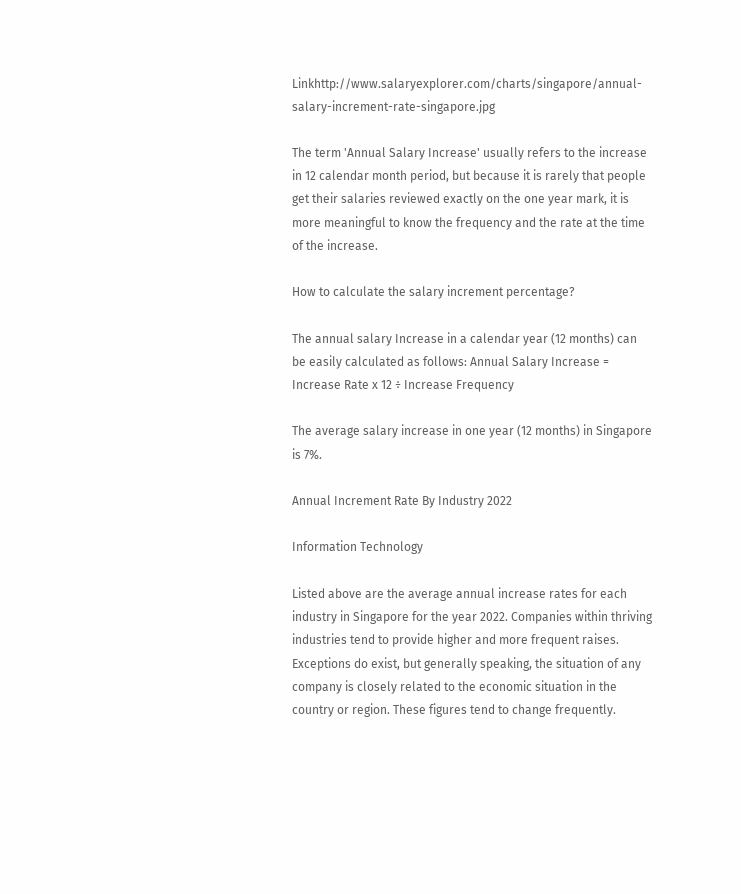Linkhttp://www.salaryexplorer.com/charts/singapore/annual-salary-increment-rate-singapore.jpg

The term 'Annual Salary Increase' usually refers to the increase in 12 calendar month period, but because it is rarely that people get their salaries reviewed exactly on the one year mark, it is more meaningful to know the frequency and the rate at the time of the increase.

How to calculate the salary increment percentage?

The annual salary Increase in a calendar year (12 months) can be easily calculated as follows: Annual Salary Increase = Increase Rate x 12 ÷ Increase Frequency

The average salary increase in one year (12 months) in Singapore is 7%.

Annual Increment Rate By Industry 2022

Information Technology

Listed above are the average annual increase rates for each industry in Singapore for the year 2022. Companies within thriving industries tend to provide higher and more frequent raises. Exceptions do exist, but generally speaking, the situation of any company is closely related to the economic situation in the country or region. These figures tend to change frequently.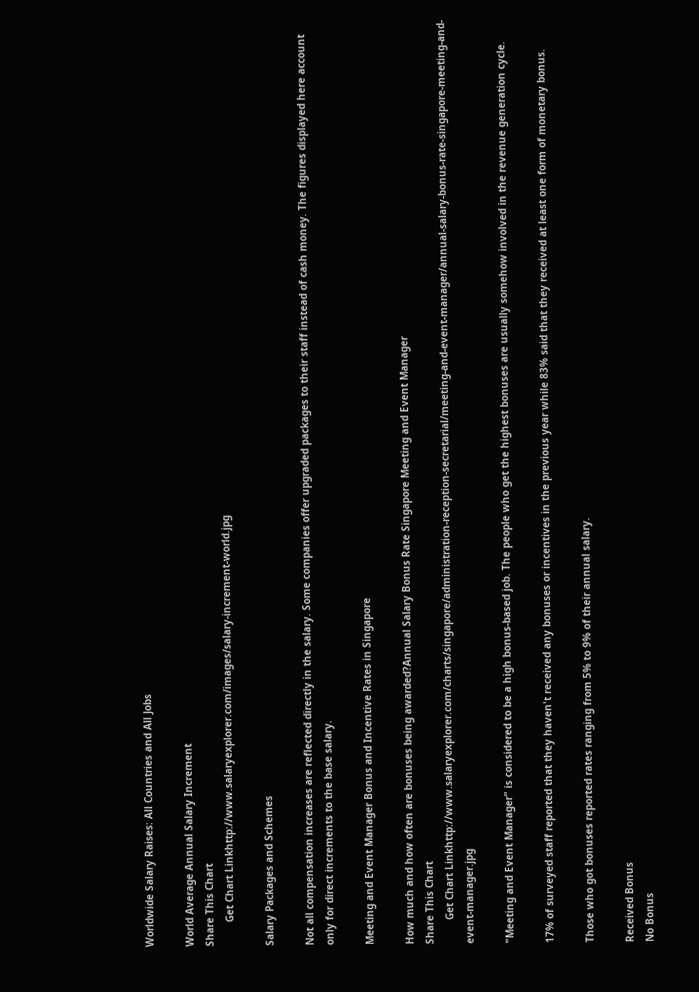Worldwide Salary Raises: All Countries and All Jobs

World Average Annual Salary Increment
Share This Chart
        Get Chart Linkhttp://www.salaryexplorer.com/images/salary-increment-world.jpg

Salary Packages and Schemes

Not all compensation increases are reflected directly in the salary. Some companies offer upgraded packages to their staff instead of cash money. The figures displayed here account only for direct increments to the base salary.

Meeting and Event Manager Bonus and Incentive Rates in Singapore

How much and how often are bonuses being awarded?Annual Salary Bonus Rate Singapore Meeting and Event Manager
Share This Chart
        Get Chart Linkhttp://www.salaryexplorer.com/charts/singapore/administration-reception-secretarial/meeting-and-event-manager/annual-salary-bonus-rate-singapore-meeting-and-event-manager.jpg

"Meeting and Event Manager" is considered to be a high bonus-based job. The people who get the highest bonuses are usually somehow involved in the revenue generation cycle.

17% of surveyed staff reported that they haven't received any bonuses or incentives in the previous year while 83% said that they received at least one form of monetary bonus.

Those who got bonuses reported rates ranging from 5% to 9% of their annual salary.

Received Bonus
No Bonus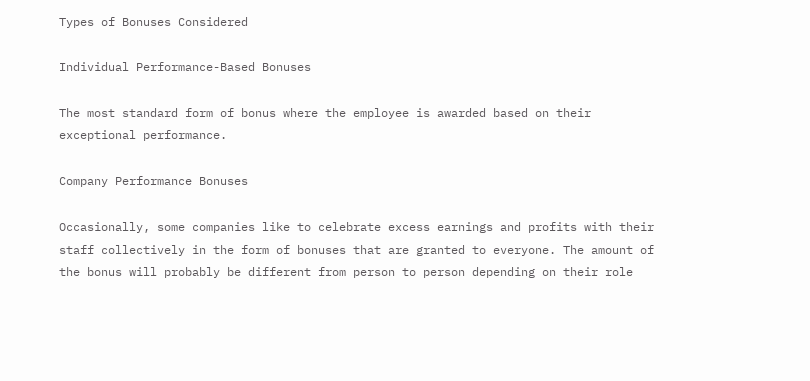Types of Bonuses Considered

Individual Performance-Based Bonuses

The most standard form of bonus where the employee is awarded based on their exceptional performance.

Company Performance Bonuses

Occasionally, some companies like to celebrate excess earnings and profits with their staff collectively in the form of bonuses that are granted to everyone. The amount of the bonus will probably be different from person to person depending on their role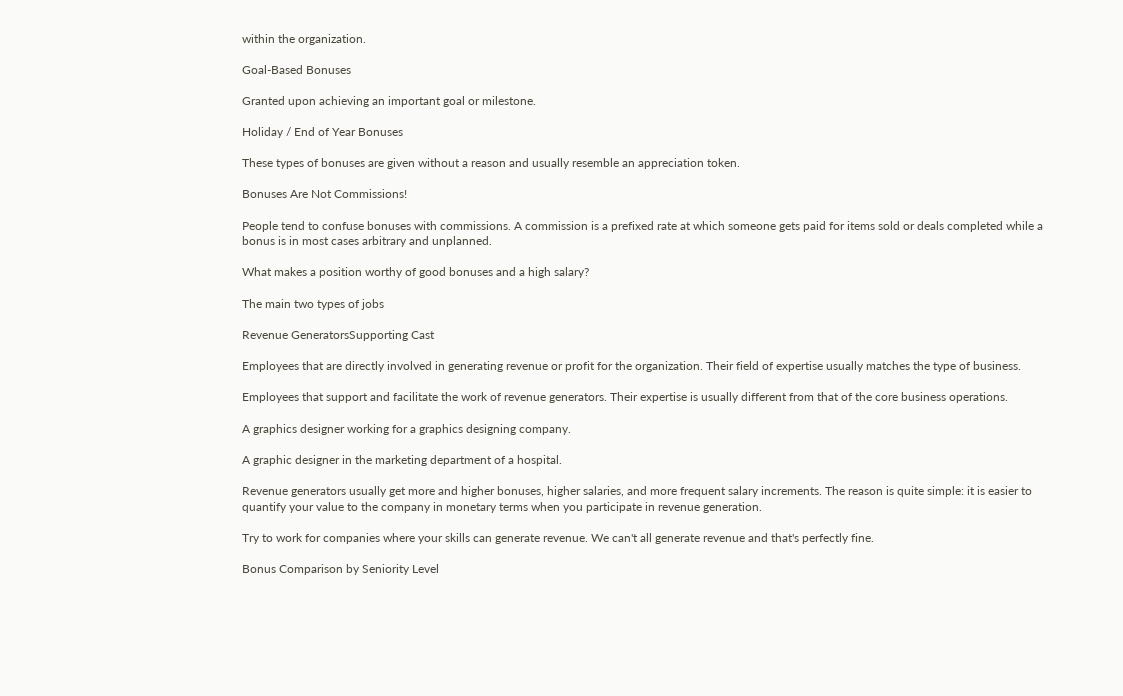within the organization.

Goal-Based Bonuses

Granted upon achieving an important goal or milestone.

Holiday / End of Year Bonuses

These types of bonuses are given without a reason and usually resemble an appreciation token.

Bonuses Are Not Commissions!

People tend to confuse bonuses with commissions. A commission is a prefixed rate at which someone gets paid for items sold or deals completed while a bonus is in most cases arbitrary and unplanned.

What makes a position worthy of good bonuses and a high salary?

The main two types of jobs

Revenue GeneratorsSupporting Cast

Employees that are directly involved in generating revenue or profit for the organization. Their field of expertise usually matches the type of business.

Employees that support and facilitate the work of revenue generators. Their expertise is usually different from that of the core business operations.

A graphics designer working for a graphics designing company.

A graphic designer in the marketing department of a hospital.

Revenue generators usually get more and higher bonuses, higher salaries, and more frequent salary increments. The reason is quite simple: it is easier to quantify your value to the company in monetary terms when you participate in revenue generation.

Try to work for companies where your skills can generate revenue. We can't all generate revenue and that's perfectly fine.

Bonus Comparison by Seniority Level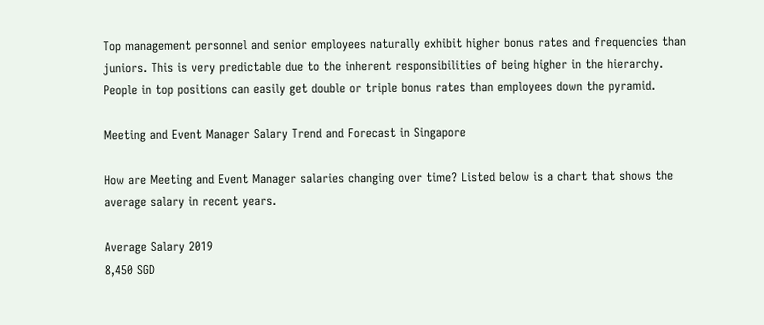Top management personnel and senior employees naturally exhibit higher bonus rates and frequencies than juniors. This is very predictable due to the inherent responsibilities of being higher in the hierarchy. People in top positions can easily get double or triple bonus rates than employees down the pyramid.

Meeting and Event Manager Salary Trend and Forecast in Singapore

How are Meeting and Event Manager salaries changing over time? Listed below is a chart that shows the average salary in recent years.

Average Salary 2019
8,450 SGD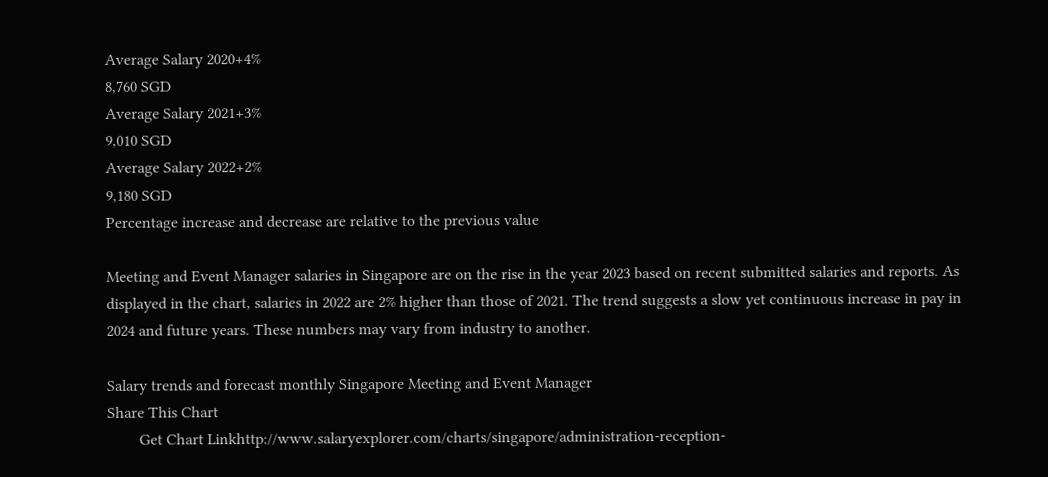Average Salary 2020+4%
8,760 SGD
Average Salary 2021+3%
9,010 SGD
Average Salary 2022+2%
9,180 SGD
Percentage increase and decrease are relative to the previous value

Meeting and Event Manager salaries in Singapore are on the rise in the year 2023 based on recent submitted salaries and reports. As displayed in the chart, salaries in 2022 are 2% higher than those of 2021. The trend suggests a slow yet continuous increase in pay in 2024 and future years. These numbers may vary from industry to another.

Salary trends and forecast monthly Singapore Meeting and Event Manager
Share This Chart
        Get Chart Linkhttp://www.salaryexplorer.com/charts/singapore/administration-reception-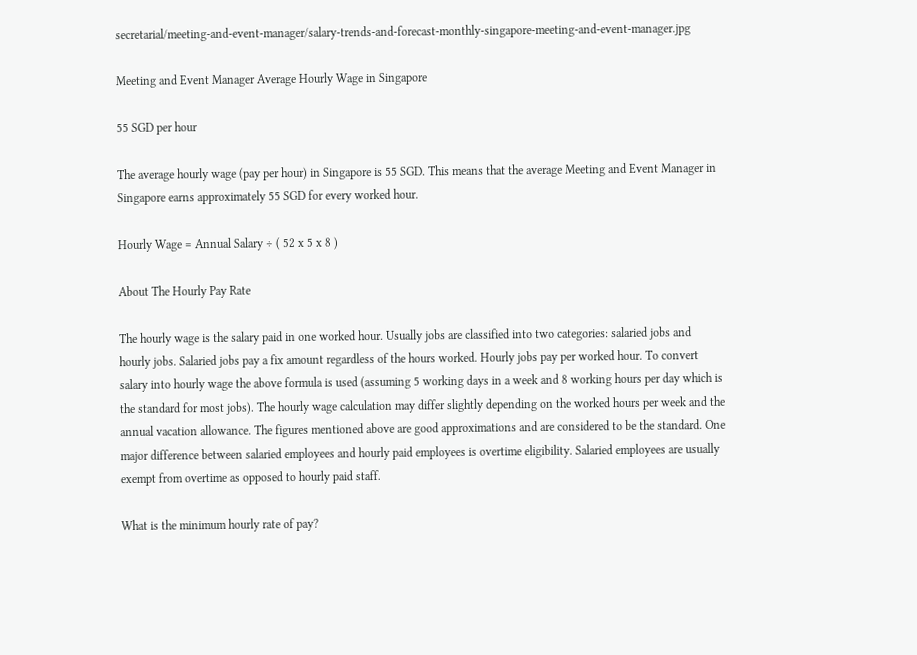secretarial/meeting-and-event-manager/salary-trends-and-forecast-monthly-singapore-meeting-and-event-manager.jpg

Meeting and Event Manager Average Hourly Wage in Singapore

55 SGD per hour

The average hourly wage (pay per hour) in Singapore is 55 SGD. This means that the average Meeting and Event Manager in Singapore earns approximately 55 SGD for every worked hour.

Hourly Wage = Annual Salary ÷ ( 52 x 5 x 8 )

About The Hourly Pay Rate

The hourly wage is the salary paid in one worked hour. Usually jobs are classified into two categories: salaried jobs and hourly jobs. Salaried jobs pay a fix amount regardless of the hours worked. Hourly jobs pay per worked hour. To convert salary into hourly wage the above formula is used (assuming 5 working days in a week and 8 working hours per day which is the standard for most jobs). The hourly wage calculation may differ slightly depending on the worked hours per week and the annual vacation allowance. The figures mentioned above are good approximations and are considered to be the standard. One major difference between salaried employees and hourly paid employees is overtime eligibility. Salaried employees are usually exempt from overtime as opposed to hourly paid staff.

What is the minimum hourly rate of pay?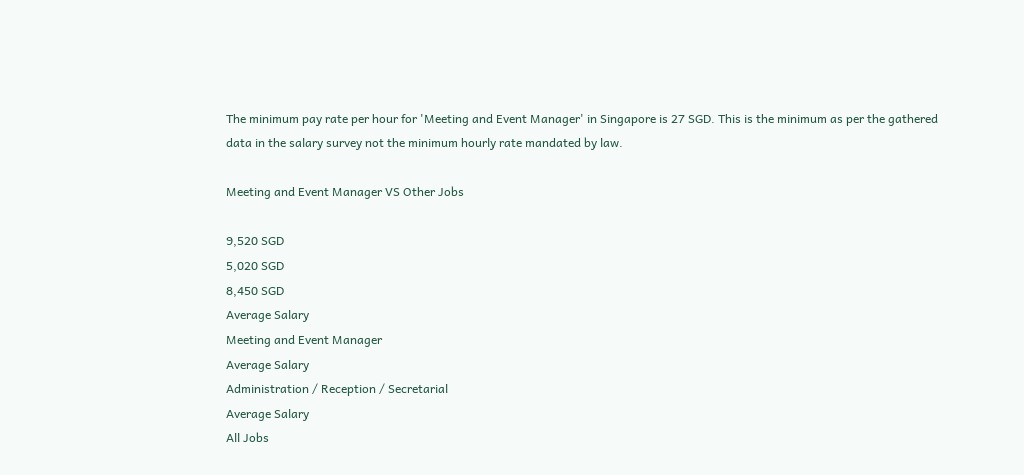The minimum pay rate per hour for 'Meeting and Event Manager' in Singapore is 27 SGD. This is the minimum as per the gathered data in the salary survey not the minimum hourly rate mandated by law.

Meeting and Event Manager VS Other Jobs

9,520 SGD
5,020 SGD
8,450 SGD
Average Salary
Meeting and Event Manager
Average Salary
Administration / Reception / Secretarial
Average Salary
All Jobs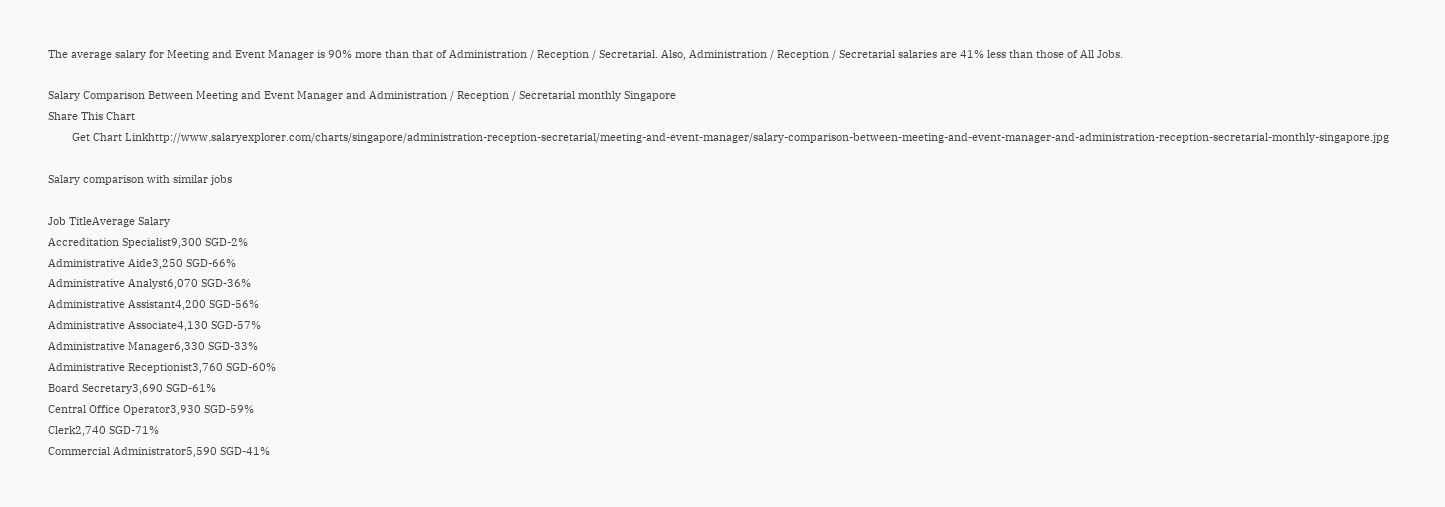The average salary for Meeting and Event Manager is 90% more than that of Administration / Reception / Secretarial. Also, Administration / Reception / Secretarial salaries are 41% less than those of All Jobs.

Salary Comparison Between Meeting and Event Manager and Administration / Reception / Secretarial monthly Singapore
Share This Chart
        Get Chart Linkhttp://www.salaryexplorer.com/charts/singapore/administration-reception-secretarial/meeting-and-event-manager/salary-comparison-between-meeting-and-event-manager-and-administration-reception-secretarial-monthly-singapore.jpg

Salary comparison with similar jobs

Job TitleAverage Salary
Accreditation Specialist9,300 SGD-2%
Administrative Aide3,250 SGD-66%
Administrative Analyst6,070 SGD-36%
Administrative Assistant4,200 SGD-56%
Administrative Associate4,130 SGD-57%
Administrative Manager6,330 SGD-33%
Administrative Receptionist3,760 SGD-60%
Board Secretary3,690 SGD-61%
Central Office Operator3,930 SGD-59%
Clerk2,740 SGD-71%
Commercial Administrator5,590 SGD-41%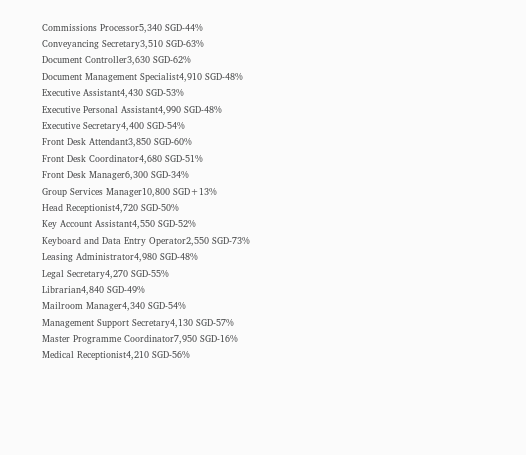Commissions Processor5,340 SGD-44%
Conveyancing Secretary3,510 SGD-63%
Document Controller3,630 SGD-62%
Document Management Specialist4,910 SGD-48%
Executive Assistant4,430 SGD-53%
Executive Personal Assistant4,990 SGD-48%
Executive Secretary4,400 SGD-54%
Front Desk Attendant3,850 SGD-60%
Front Desk Coordinator4,680 SGD-51%
Front Desk Manager6,300 SGD-34%
Group Services Manager10,800 SGD+13%
Head Receptionist4,720 SGD-50%
Key Account Assistant4,550 SGD-52%
Keyboard and Data Entry Operator2,550 SGD-73%
Leasing Administrator4,980 SGD-48%
Legal Secretary4,270 SGD-55%
Librarian4,840 SGD-49%
Mailroom Manager4,340 SGD-54%
Management Support Secretary4,130 SGD-57%
Master Programme Coordinator7,950 SGD-16%
Medical Receptionist4,210 SGD-56%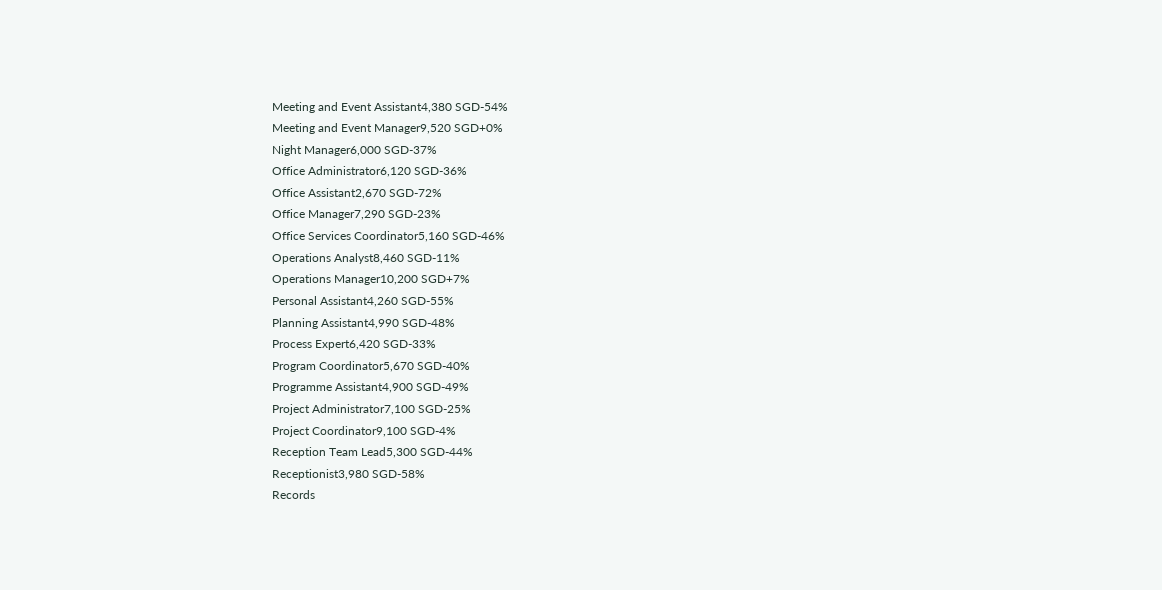Meeting and Event Assistant4,380 SGD-54%
Meeting and Event Manager9,520 SGD+0%
Night Manager6,000 SGD-37%
Office Administrator6,120 SGD-36%
Office Assistant2,670 SGD-72%
Office Manager7,290 SGD-23%
Office Services Coordinator5,160 SGD-46%
Operations Analyst8,460 SGD-11%
Operations Manager10,200 SGD+7%
Personal Assistant4,260 SGD-55%
Planning Assistant4,990 SGD-48%
Process Expert6,420 SGD-33%
Program Coordinator5,670 SGD-40%
Programme Assistant4,900 SGD-49%
Project Administrator7,100 SGD-25%
Project Coordinator9,100 SGD-4%
Reception Team Lead5,300 SGD-44%
Receptionist3,980 SGD-58%
Records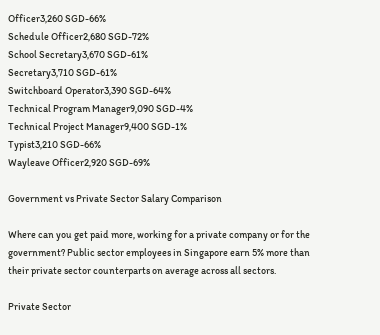Officer3,260 SGD-66%
Schedule Officer2,680 SGD-72%
School Secretary3,670 SGD-61%
Secretary3,710 SGD-61%
Switchboard Operator3,390 SGD-64%
Technical Program Manager9,090 SGD-4%
Technical Project Manager9,400 SGD-1%
Typist3,210 SGD-66%
Wayleave Officer2,920 SGD-69%

Government vs Private Sector Salary Comparison

Where can you get paid more, working for a private company or for the government? Public sector employees in Singapore earn 5% more than their private sector counterparts on average across all sectors.

Private Sector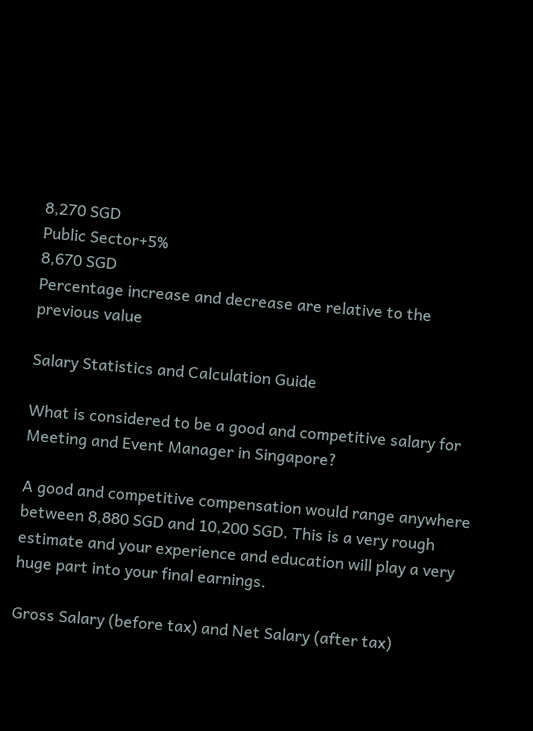8,270 SGD
Public Sector+5%
8,670 SGD
Percentage increase and decrease are relative to the previous value

Salary Statistics and Calculation Guide

What is considered to be a good and competitive salary for Meeting and Event Manager in Singapore?

A good and competitive compensation would range anywhere between 8,880 SGD and 10,200 SGD. This is a very rough estimate and your experience and education will play a very huge part into your final earnings.

Gross Salary (before tax) and Net Salary (after tax)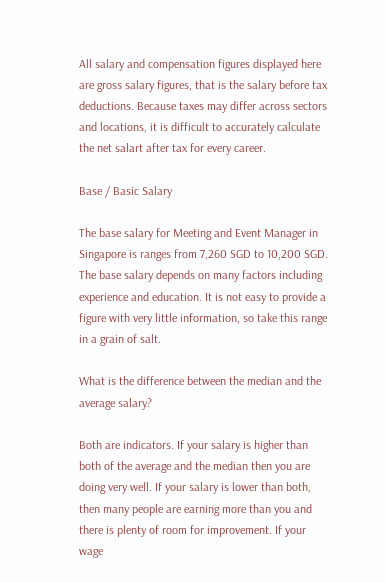All salary and compensation figures displayed here are gross salary figures, that is the salary before tax deductions. Because taxes may differ across sectors and locations, it is difficult to accurately calculate the net salart after tax for every career.

Base / Basic Salary

The base salary for Meeting and Event Manager in Singapore is ranges from 7,260 SGD to 10,200 SGD. The base salary depends on many factors including experience and education. It is not easy to provide a figure with very little information, so take this range in a grain of salt.

What is the difference between the median and the average salary?

Both are indicators. If your salary is higher than both of the average and the median then you are doing very well. If your salary is lower than both, then many people are earning more than you and there is plenty of room for improvement. If your wage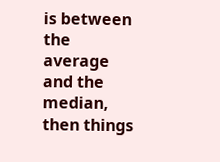is between the average and the median, then things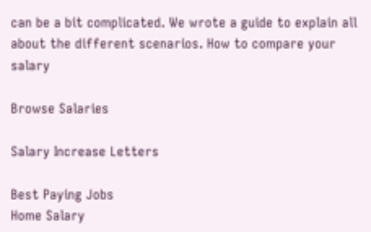can be a bit complicated. We wrote a guide to explain all about the different scenarios. How to compare your salary

Browse Salaries

Salary Increase Letters

Best Paying Jobs
Home Salary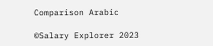Comparison Arabic

©Salary Explorer 2023